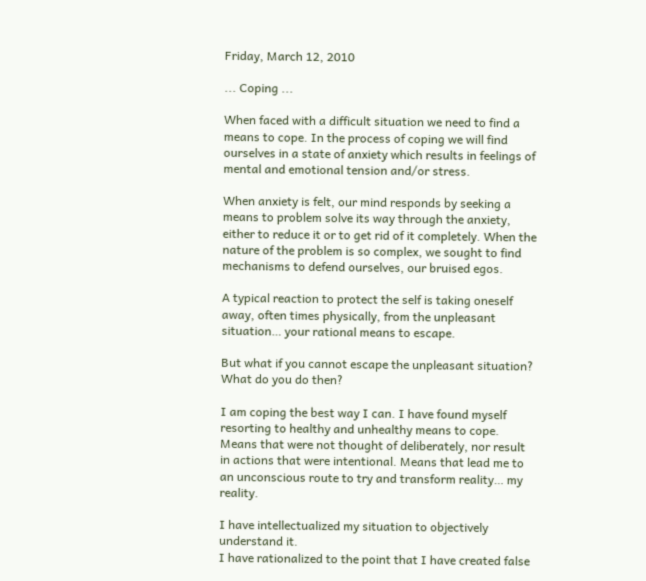Friday, March 12, 2010

... Coping ...

When faced with a difficult situation we need to find a means to cope. In the process of coping we will find ourselves in a state of anxiety which results in feelings of mental and emotional tension and/or stress.

When anxiety is felt, our mind responds by seeking a means to problem solve its way through the anxiety, either to reduce it or to get rid of it completely. When the nature of the problem is so complex, we sought to find mechanisms to defend ourselves, our bruised egos.

A typical reaction to protect the self is taking oneself away, often times physically, from the unpleasant situation… your rational means to escape.

But what if you cannot escape the unpleasant situation? What do you do then?

I am coping the best way I can. I have found myself resorting to healthy and unhealthy means to cope. Means that were not thought of deliberately, nor result in actions that were intentional. Means that lead me to an unconscious route to try and transform reality… my reality.

I have intellectualized my situation to objectively understand it.
I have rationalized to the point that I have created false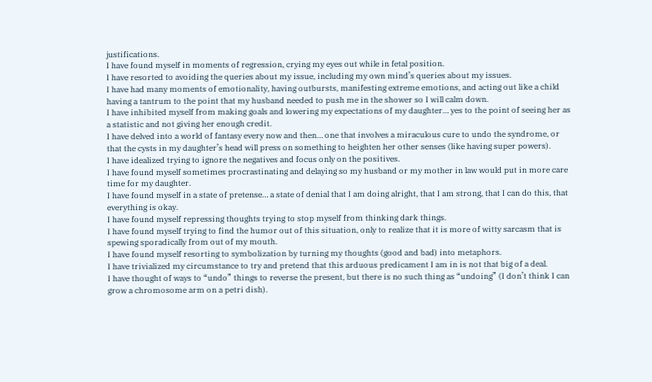justifications.
I have found myself in moments of regression, crying my eyes out while in fetal position.
I have resorted to avoiding the queries about my issue, including my own mind’s queries about my issues.
I have had many moments of emotionality, having outbursts, manifesting extreme emotions, and acting out like a child having a tantrum to the point that my husband needed to push me in the shower so I will calm down.
I have inhibited myself from making goals and lowering my expectations of my daughter… yes to the point of seeing her as a statistic and not giving her enough credit.
I have delved into a world of fantasy every now and then… one that involves a miraculous cure to undo the syndrome, or that the cysts in my daughter’s head will press on something to heighten her other senses (like having super powers).
I have idealized trying to ignore the negatives and focus only on the positives.
I have found myself sometimes procrastinating and delaying so my husband or my mother in law would put in more care time for my daughter.
I have found myself in a state of pretense… a state of denial that I am doing alright, that I am strong, that I can do this, that everything is okay.
I have found myself repressing thoughts trying to stop myself from thinking dark things.
I have found myself trying to find the humor out of this situation, only to realize that it is more of witty sarcasm that is spewing sporadically from out of my mouth.
I have found myself resorting to symbolization by turning my thoughts (good and bad) into metaphors.
I have trivialized my circumstance to try and pretend that this arduous predicament I am in is not that big of a deal.
I have thought of ways to “undo” things to reverse the present, but there is no such thing as “undoing” (I don’t think I can grow a chromosome arm on a petri dish).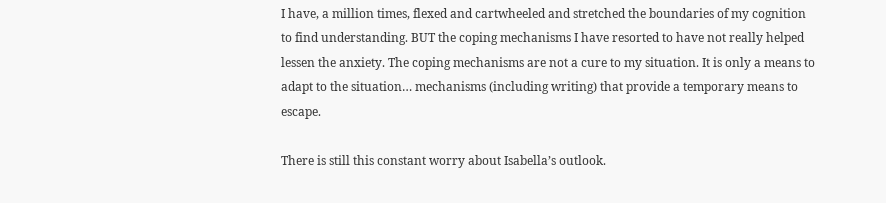I have, a million times, flexed and cartwheeled and stretched the boundaries of my cognition to find understanding. BUT the coping mechanisms I have resorted to have not really helped lessen the anxiety. The coping mechanisms are not a cure to my situation. It is only a means to adapt to the situation… mechanisms (including writing) that provide a temporary means to escape.

There is still this constant worry about Isabella’s outlook.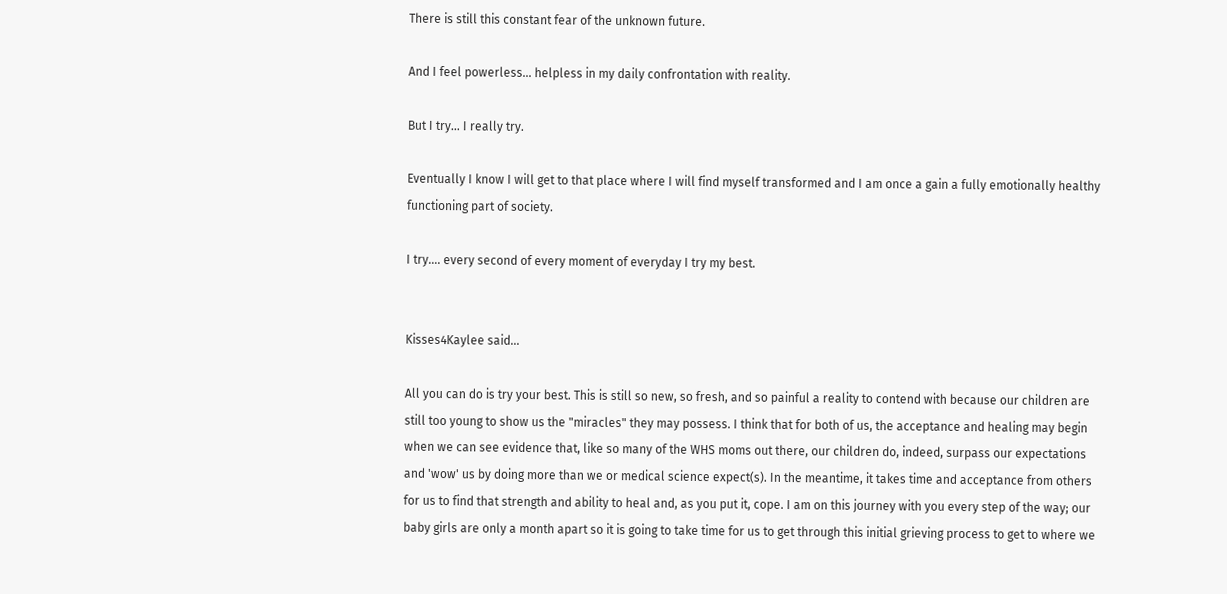There is still this constant fear of the unknown future.

And I feel powerless… helpless in my daily confrontation with reality.

But I try… I really try.

Eventually I know I will get to that place where I will find myself transformed and I am once a gain a fully emotionally healthy functioning part of society.

I try…. every second of every moment of everyday I try my best.


Kisses4Kaylee said...

All you can do is try your best. This is still so new, so fresh, and so painful a reality to contend with because our children are still too young to show us the "miracles" they may possess. I think that for both of us, the acceptance and healing may begin when we can see evidence that, like so many of the WHS moms out there, our children do, indeed, surpass our expectations and 'wow' us by doing more than we or medical science expect(s). In the meantime, it takes time and acceptance from others for us to find that strength and ability to heal and, as you put it, cope. I am on this journey with you every step of the way; our baby girls are only a month apart so it is going to take time for us to get through this initial grieving process to get to where we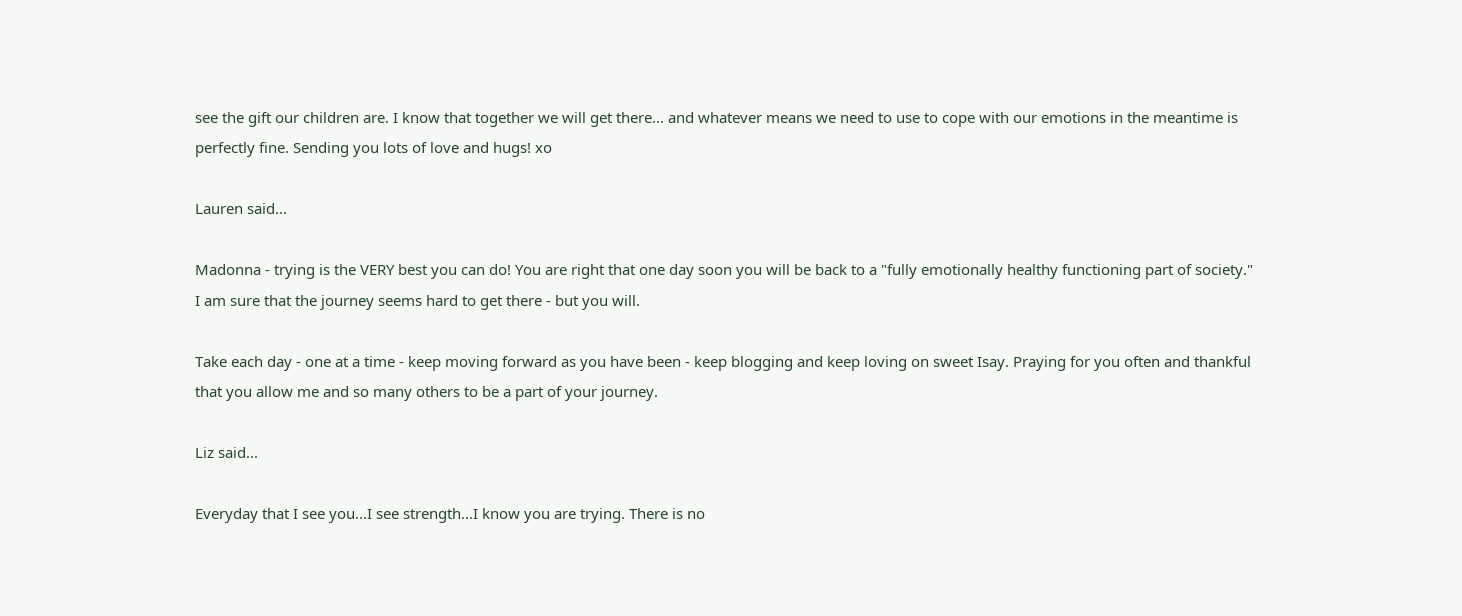see the gift our children are. I know that together we will get there... and whatever means we need to use to cope with our emotions in the meantime is perfectly fine. Sending you lots of love and hugs! xo

Lauren said...

Madonna - trying is the VERY best you can do! You are right that one day soon you will be back to a "fully emotionally healthy functioning part of society." I am sure that the journey seems hard to get there - but you will.

Take each day - one at a time - keep moving forward as you have been - keep blogging and keep loving on sweet Isay. Praying for you often and thankful that you allow me and so many others to be a part of your journey.

Liz said...

Everyday that I see you...I see strength...I know you are trying. There is no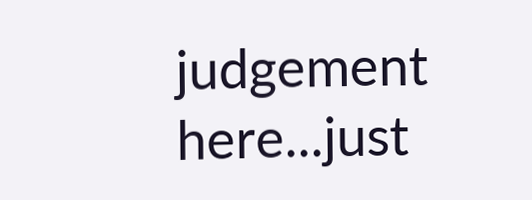judgement here...just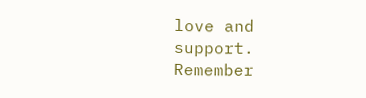love and support. Remember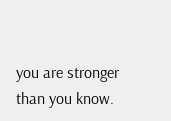you are stronger than you know.